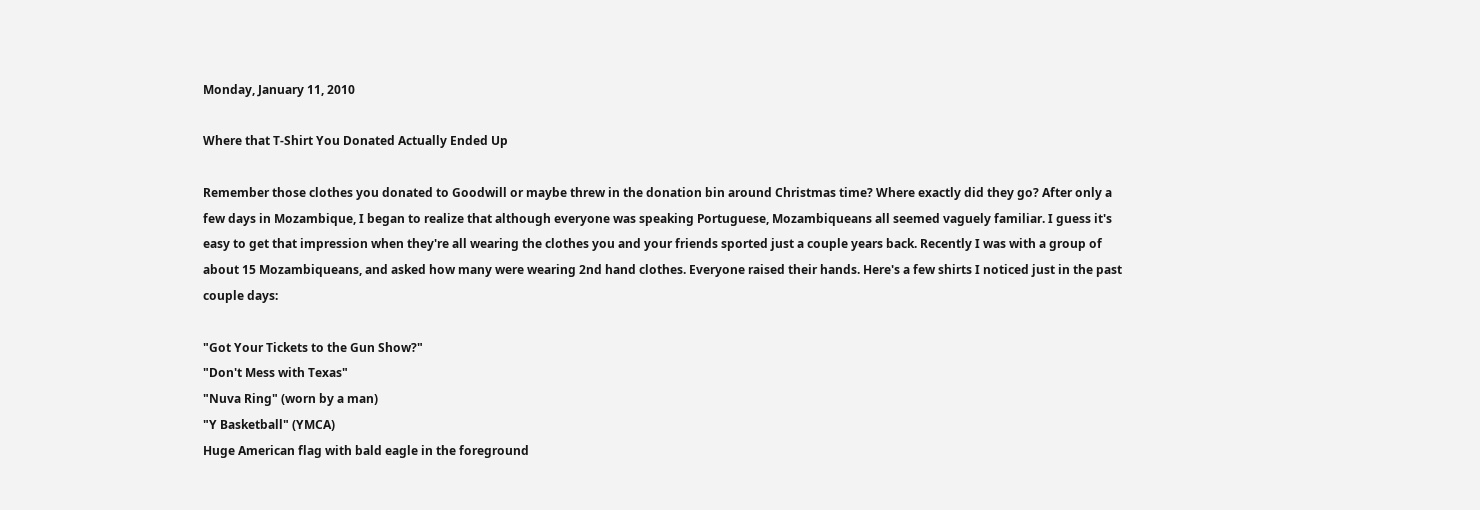Monday, January 11, 2010

Where that T-Shirt You Donated Actually Ended Up

Remember those clothes you donated to Goodwill or maybe threw in the donation bin around Christmas time? Where exactly did they go? After only a few days in Mozambique, I began to realize that although everyone was speaking Portuguese, Mozambiqueans all seemed vaguely familiar. I guess it's easy to get that impression when they're all wearing the clothes you and your friends sported just a couple years back. Recently I was with a group of about 15 Mozambiqueans, and asked how many were wearing 2nd hand clothes. Everyone raised their hands. Here's a few shirts I noticed just in the past couple days:

"Got Your Tickets to the Gun Show?"
"Don't Mess with Texas"
"Nuva Ring" (worn by a man)
"Y Basketball" (YMCA)
Huge American flag with bald eagle in the foreground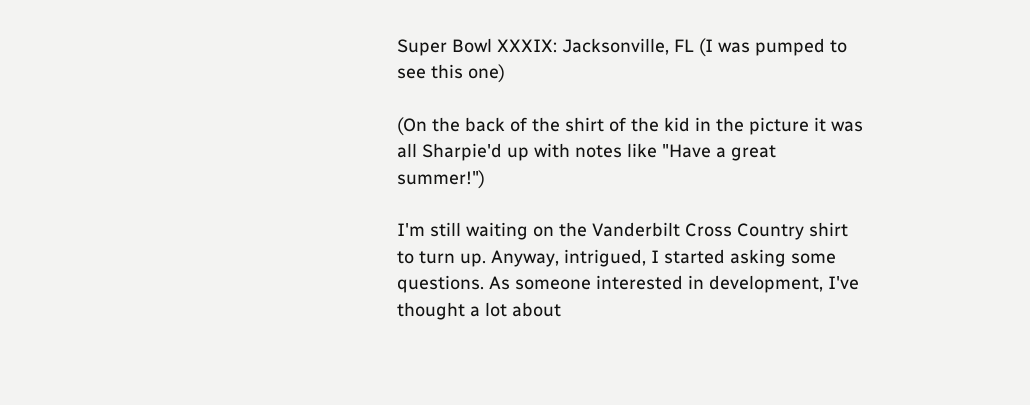Super Bowl XXXIX: Jacksonville, FL (I was pumped to see this one)

(On the back of the shirt of the kid in the picture it was all Sharpie'd up with notes like "Have a great summer!")

I'm still waiting on the Vanderbilt Cross Country shirt to turn up. Anyway, intrigued, I started asking some questions. As someone interested in development, I've thought a lot about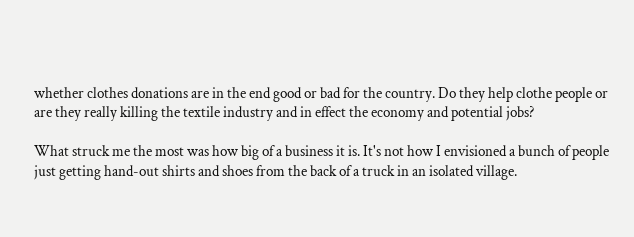whether clothes donations are in the end good or bad for the country. Do they help clothe people or are they really killing the textile industry and in effect the economy and potential jobs?

What struck me the most was how big of a business it is. It's not how I envisioned a bunch of people just getting hand-out shirts and shoes from the back of a truck in an isolated village.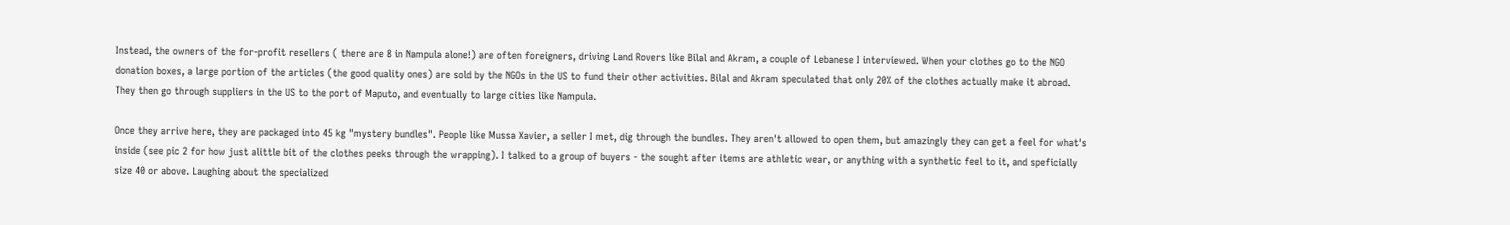Instead, the owners of the for-profit resellers ( there are 8 in Nampula alone!) are often foreigners, driving Land Rovers like Bilal and Akram, a couple of Lebanese I interviewed. When your clothes go to the NGO donation boxes, a large portion of the articles (the good quality ones) are sold by the NGOs in the US to fund their other activities. Bilal and Akram speculated that only 20% of the clothes actually make it abroad. They then go through suppliers in the US to the port of Maputo, and eventually to large cities like Nampula.

Once they arrive here, they are packaged into 45 kg "mystery bundles". People like Mussa Xavier, a seller I met, dig through the bundles. They aren't allowed to open them, but amazingly they can get a feel for what's inside (see pic 2 for how just alittle bit of the clothes peeks through the wrapping). I talked to a group of buyers - the sought after items are athletic wear, or anything with a synthetic feel to it, and speficially size 40 or above. Laughing about the specialized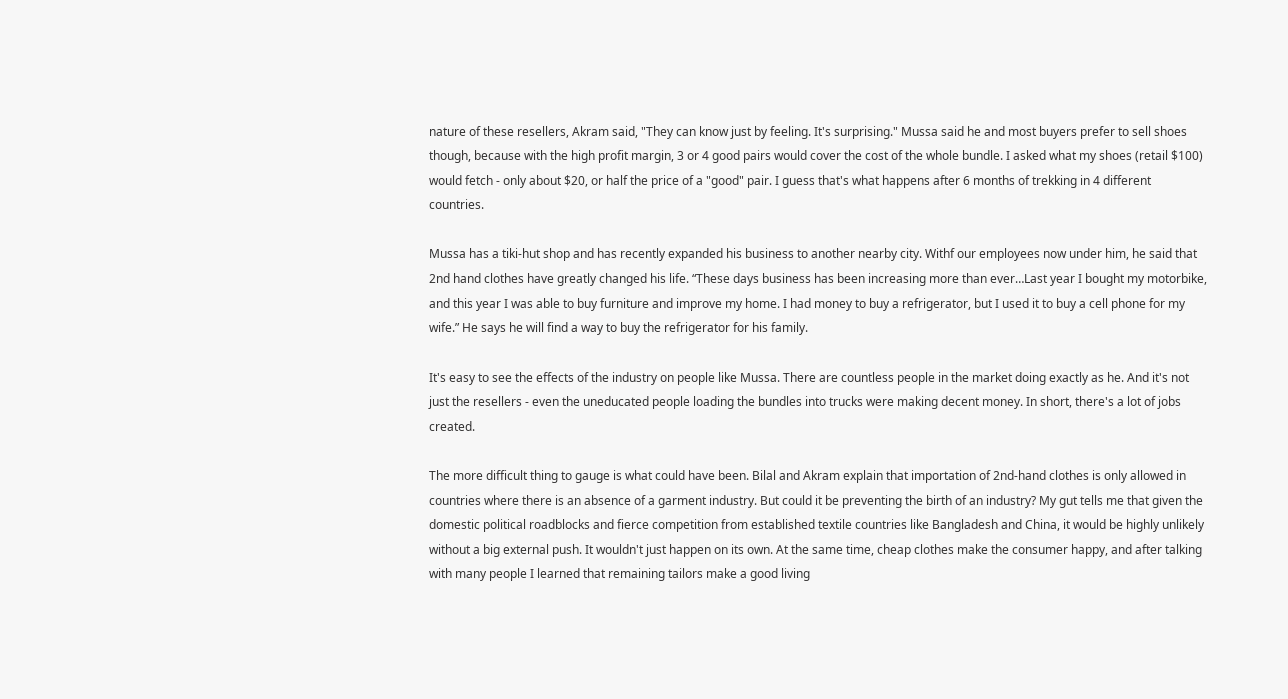nature of these resellers, Akram said, "They can know just by feeling. It's surprising." Mussa said he and most buyers prefer to sell shoes though, because with the high profit margin, 3 or 4 good pairs would cover the cost of the whole bundle. I asked what my shoes (retail $100) would fetch - only about $20, or half the price of a "good" pair. I guess that's what happens after 6 months of trekking in 4 different countries.

Mussa has a tiki-hut shop and has recently expanded his business to another nearby city. Withf our employees now under him, he said that 2nd hand clothes have greatly changed his life. “These days business has been increasing more than ever…Last year I bought my motorbike, and this year I was able to buy furniture and improve my home. I had money to buy a refrigerator, but I used it to buy a cell phone for my wife.” He says he will find a way to buy the refrigerator for his family.

It's easy to see the effects of the industry on people like Mussa. There are countless people in the market doing exactly as he. And it's not just the resellers - even the uneducated people loading the bundles into trucks were making decent money. In short, there's a lot of jobs created.

The more difficult thing to gauge is what could have been. Bilal and Akram explain that importation of 2nd-hand clothes is only allowed in countries where there is an absence of a garment industry. But could it be preventing the birth of an industry? My gut tells me that given the domestic political roadblocks and fierce competition from established textile countries like Bangladesh and China, it would be highly unlikely without a big external push. It wouldn't just happen on its own. At the same time, cheap clothes make the consumer happy, and after talking with many people I learned that remaining tailors make a good living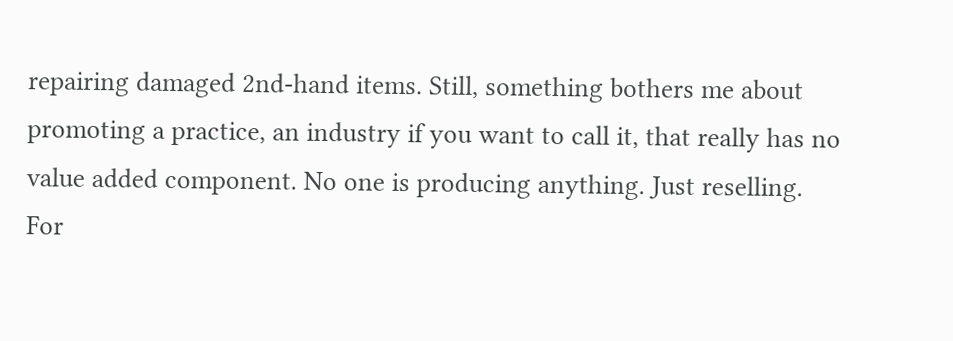repairing damaged 2nd-hand items. Still, something bothers me about promoting a practice, an industry if you want to call it, that really has no value added component. No one is producing anything. Just reselling. For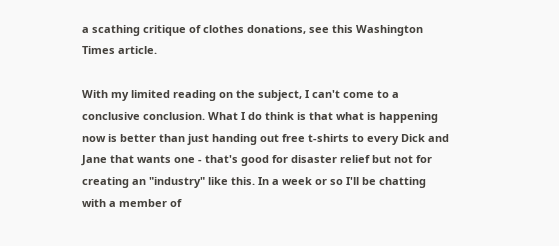a scathing critique of clothes donations, see this Washington Times article.

With my limited reading on the subject, I can't come to a conclusive conclusion. What I do think is that what is happening now is better than just handing out free t-shirts to every Dick and Jane that wants one - that's good for disaster relief but not for creating an "industry" like this. In a week or so I'll be chatting with a member of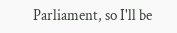Parliament, so I'll be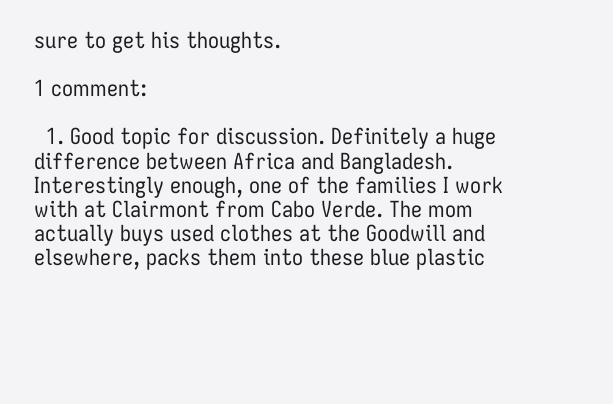sure to get his thoughts.

1 comment:

  1. Good topic for discussion. Definitely a huge difference between Africa and Bangladesh. Interestingly enough, one of the families I work with at Clairmont from Cabo Verde. The mom actually buys used clothes at the Goodwill and elsewhere, packs them into these blue plastic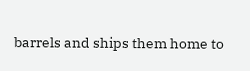barrels and ships them home to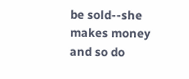be sold--she makes money and so do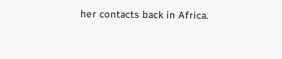her contacts back in Africa.